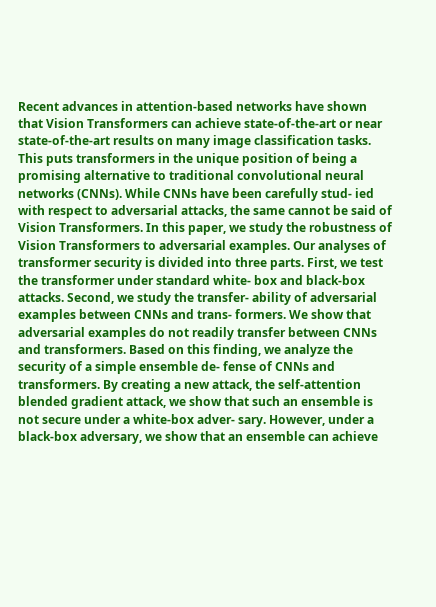Recent advances in attention-based networks have shown that Vision Transformers can achieve state-of-the-art or near state-of-the-art results on many image classification tasks. This puts transformers in the unique position of being a promising alternative to traditional convolutional neural networks (CNNs). While CNNs have been carefully stud- ied with respect to adversarial attacks, the same cannot be said of Vision Transformers. In this paper, we study the robustness of Vision Transformers to adversarial examples. Our analyses of transformer security is divided into three parts. First, we test the transformer under standard white- box and black-box attacks. Second, we study the transfer- ability of adversarial examples between CNNs and trans- formers. We show that adversarial examples do not readily transfer between CNNs and transformers. Based on this finding, we analyze the security of a simple ensemble de- fense of CNNs and transformers. By creating a new attack, the self-attention blended gradient attack, we show that such an ensemble is not secure under a white-box adver- sary. However, under a black-box adversary, we show that an ensemble can achieve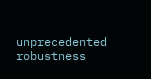unprecedented robustness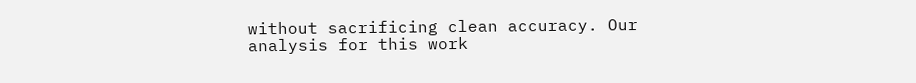without sacrificing clean accuracy. Our analysis for this work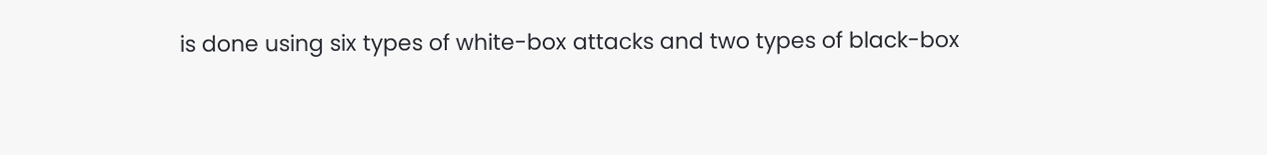is done using six types of white-box attacks and two types of black-box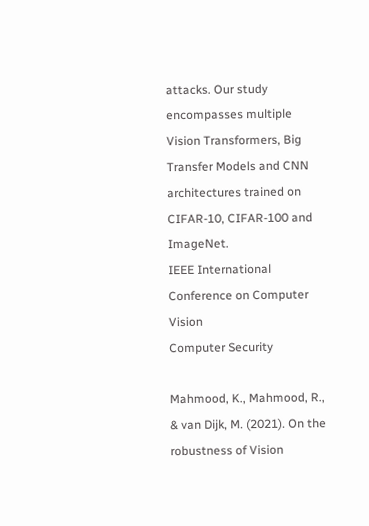attacks. Our study encompasses multiple Vision Transformers, Big Transfer Models and CNN architectures trained on CIFAR-10, CIFAR-100 and ImageNet.
IEEE International Conference on Computer Vision
Computer Security

Mahmood, K., Mahmood, R., & van Dijk, M. (2021). On the robustness of Vision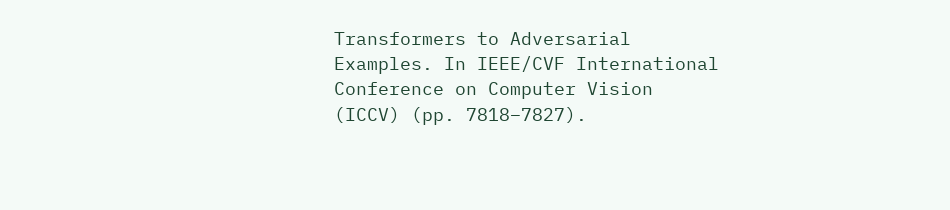Transformers to Adversarial Examples. In IEEE/CVF International Conference on Computer Vision (ICCV) (pp. 7818–7827).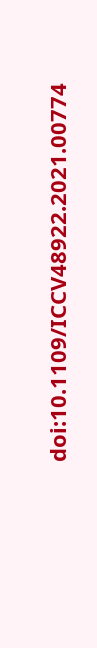doi:10.1109/ICCV48922.2021.00774